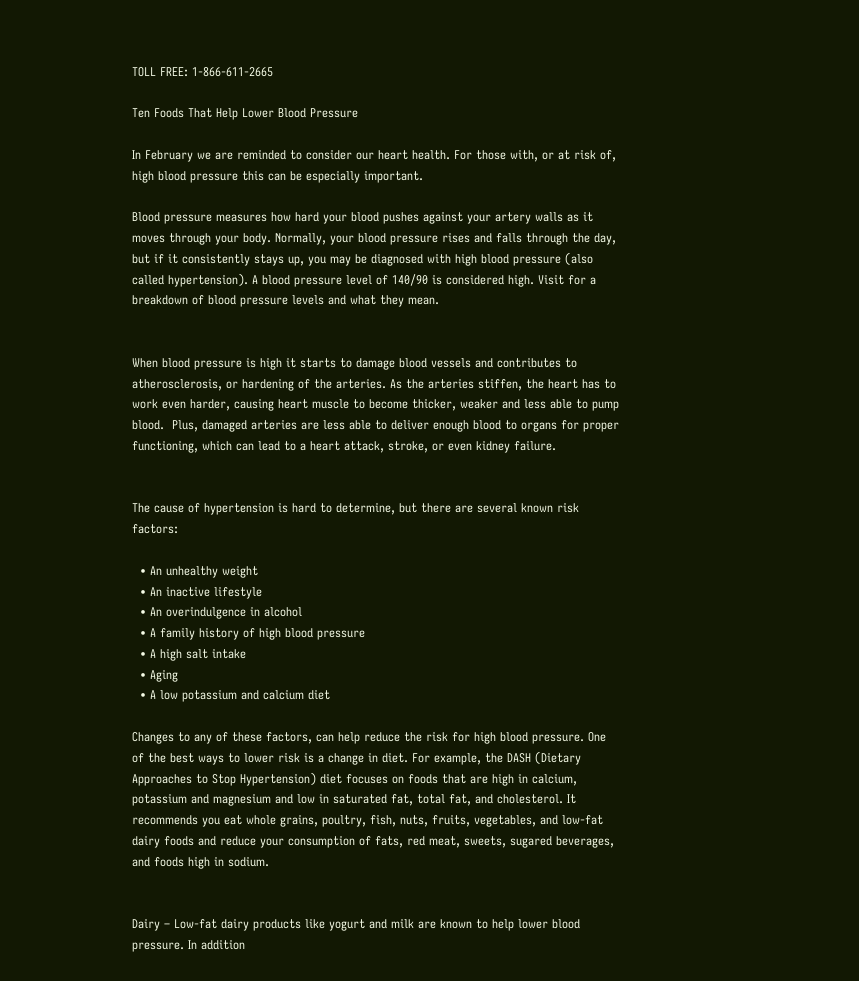TOLL FREE: 1-866-611-2665

Ten Foods That Help Lower Blood Pressure

In February we are reminded to consider our heart health. For those with, or at risk of, high blood pressure this can be especially important.

Blood pressure measures how hard your blood pushes against your artery walls as it moves through your body. Normally, your blood pressure rises and falls through the day, but if it consistently stays up, you may be diagnosed with high blood pressure (also called hypertension). A blood pressure level of 140/90 is considered high. Visit for a breakdown of blood pressure levels and what they mean.


When blood pressure is high it starts to damage blood vessels and contributes to atherosclerosis, or hardening of the arteries. As the arteries stiffen, the heart has to work even harder, causing heart muscle to become thicker, weaker and less able to pump blood.  Plus, damaged arteries are less able to deliver enough blood to organs for proper functioning, which can lead to a heart attack, stroke, or even kidney failure.


The cause of hypertension is hard to determine, but there are several known risk factors:

  • An unhealthy weight
  • An inactive lifestyle
  • An overindulgence in alcohol
  • A family history of high blood pressure
  • A high salt intake
  • Aging
  • A low potassium and calcium diet

Changes to any of these factors, can help reduce the risk for high blood pressure. One of the best ways to lower risk is a change in diet. For example, the DASH (Dietary Approaches to Stop Hypertension) diet focuses on foods that are high in calcium, potassium and magnesium and low in saturated fat, total fat, and cholesterol. It recommends you eat whole grains, poultry, fish, nuts, fruits, vegetables, and low-fat dairy foods and reduce your consumption of fats, red meat, sweets, sugared beverages, and foods high in sodium.


Dairy – Low-fat dairy products like yogurt and milk are known to help lower blood pressure. In addition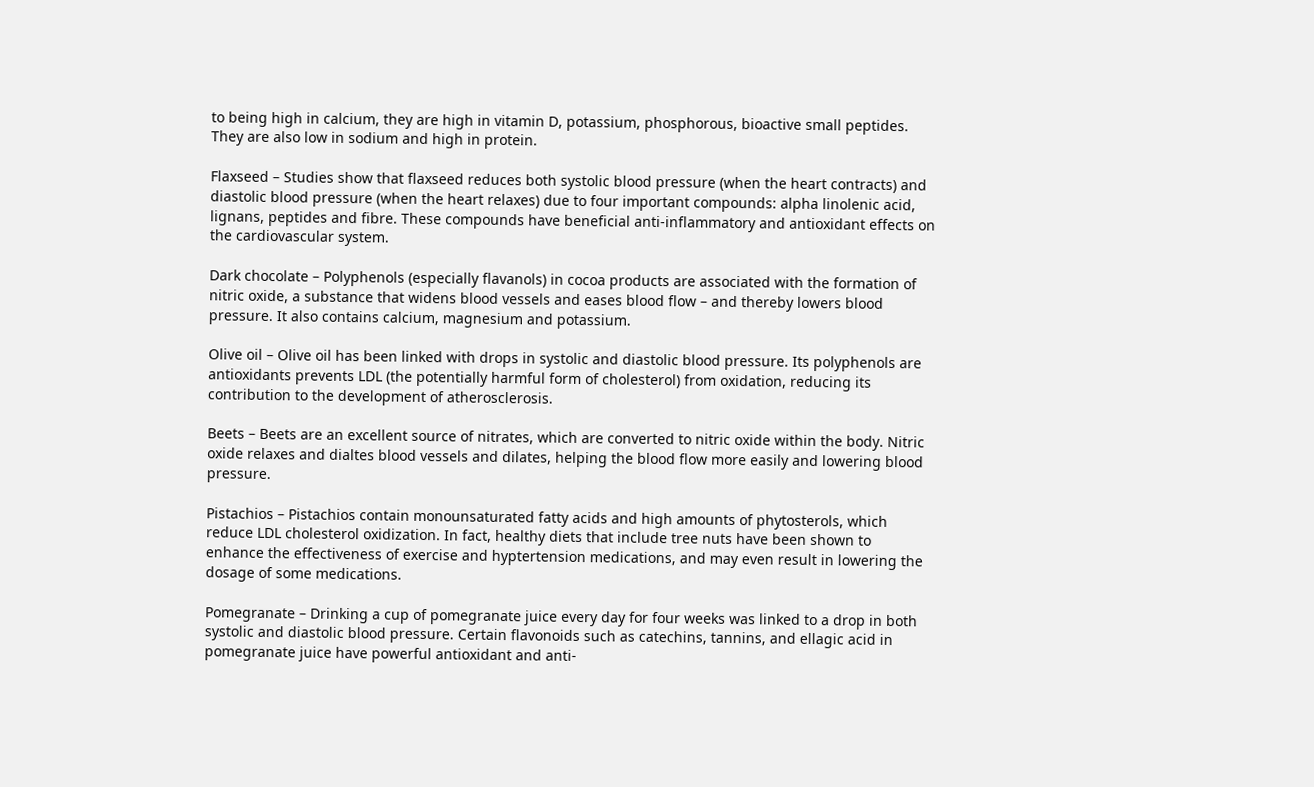to being high in calcium, they are high in vitamin D, potassium, phosphorous, bioactive small peptides. They are also low in sodium and high in protein.

Flaxseed – Studies show that flaxseed reduces both systolic blood pressure (when the heart contracts) and diastolic blood pressure (when the heart relaxes) due to four important compounds: alpha linolenic acid, lignans, peptides and fibre. These compounds have beneficial anti-inflammatory and antioxidant effects on the cardiovascular system.

Dark chocolate – Polyphenols (especially flavanols) in cocoa products are associated with the formation of nitric oxide, a substance that widens blood vessels and eases blood flow – and thereby lowers blood pressure. It also contains calcium, magnesium and potassium.

Olive oil – Olive oil has been linked with drops in systolic and diastolic blood pressure. Its polyphenols are antioxidants prevents LDL (the potentially harmful form of cholesterol) from oxidation, reducing its contribution to the development of atherosclerosis.

Beets – Beets are an excellent source of nitrates, which are converted to nitric oxide within the body. Nitric oxide relaxes and dialtes blood vessels and dilates, helping the blood flow more easily and lowering blood pressure.

Pistachios – Pistachios contain monounsaturated fatty acids and high amounts of phytosterols, which reduce LDL cholesterol oxidization. In fact, healthy diets that include tree nuts have been shown to enhance the effectiveness of exercise and hyptertension medications, and may even result in lowering the dosage of some medications.

Pomegranate – Drinking a cup of pomegranate juice every day for four weeks was linked to a drop in both systolic and diastolic blood pressure. Certain flavonoids such as catechins, tannins, and ellagic acid in pomegranate juice have powerful antioxidant and anti-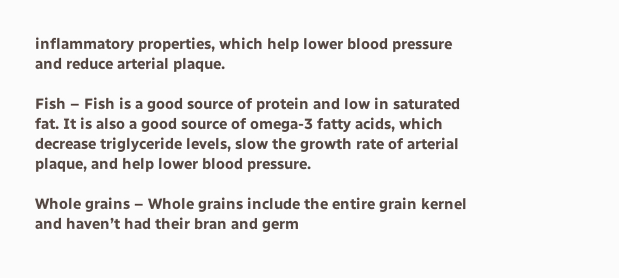inflammatory properties, which help lower blood pressure and reduce arterial plaque.

Fish – Fish is a good source of protein and low in saturated fat. It is also a good source of omega-3 fatty acids, which decrease triglyceride levels, slow the growth rate of arterial plaque, and help lower blood pressure.

Whole grains – Whole grains include the entire grain kernel and haven’t had their bran and germ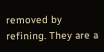removed by refining. They are a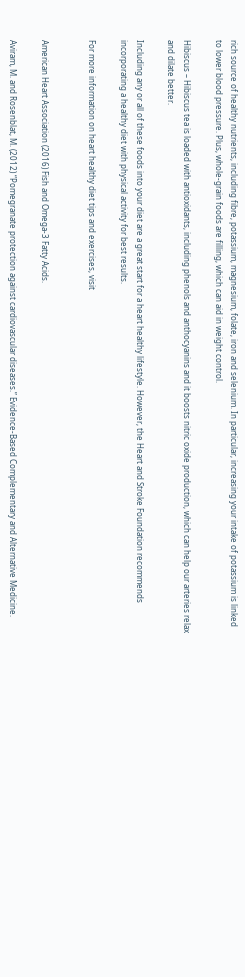rich source of healthy nutrients, including fibre, potassium, magnesium, folate, iron and selenium. In particular, increasing your intake of potassium is linked to lower blood pressure. Plus, whole-grain foods are filling, which can aid in weight control.

Hibiscus – Hibiscus tea is loaded with antioxidants, including phenols and anthocyanins and it boosts nitric oxide production, which can help our arteries relax and dilate better.

Including any or all of these foods into your diet are a great start for a heart healthy lifestyle. However, the Heart and Stroke Foundation recommends incorporating a healthy diet with physical activity for best results.

For more information on heart healthy diet tips and exercises, visit


American Heart Association (2016) Fish and Omega-3 Fatty Acids.

Aviram, M. and Rosenblat, M. (2012) “Pomegranate protection against cardiovascular diseases.” Evidence-Based Complementary and Alternative Medicine.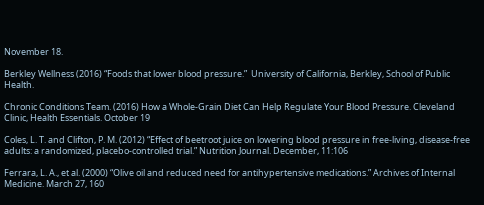November 18.

Berkley Wellness (2016) “Foods that lower blood pressure.”  University of California, Berkley, School of Public Health.

Chronic Conditions Team. (2016) How a Whole-Grain Diet Can Help Regulate Your Blood Pressure. Cleveland Clinic, Health Essentials. October 19

Coles, L. T. and Clifton, P. M. (2012) “Effect of beetroot juice on lowering blood pressure in free-living, disease-free adults: a randomized, placebo-controlled trial.” Nutrition Journal. December, 11:106

Ferrara, L. A., et al. (2000) “Olive oil and reduced need for antihypertensive medications.” Archives of Internal Medicine. March 27, 160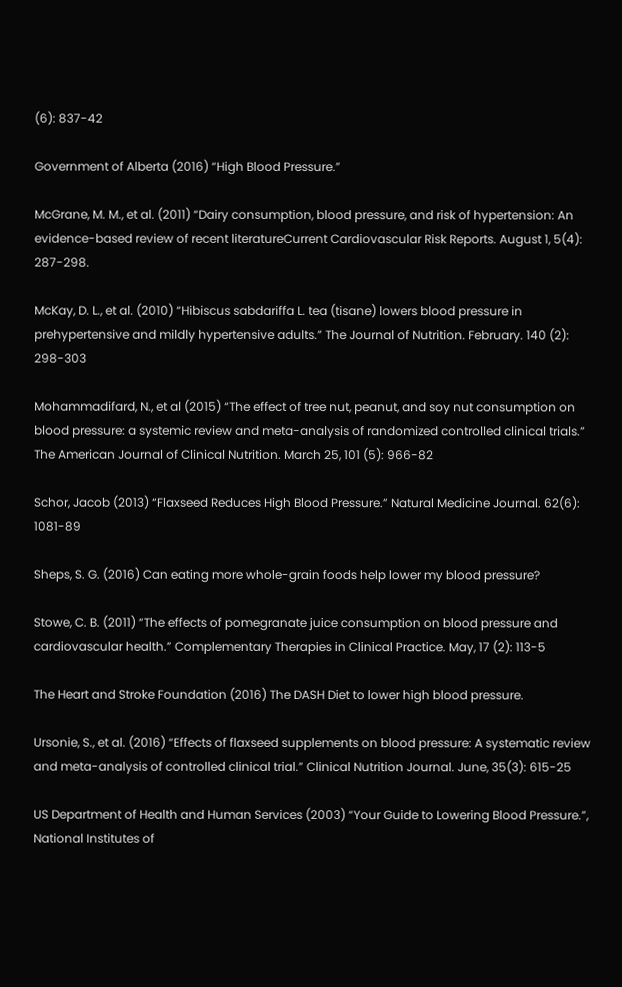(6): 837-42

Government of Alberta (2016) “High Blood Pressure.”

McGrane, M. M., et al. (2011) “Dairy consumption, blood pressure, and risk of hypertension: An evidence-based review of recent literatureCurrent Cardiovascular Risk Reports. August 1, 5(4): 287-298.

McKay, D. L., et al. (2010) “Hibiscus sabdariffa L. tea (tisane) lowers blood pressure in prehypertensive and mildly hypertensive adults.” The Journal of Nutrition. February. 140 (2): 298-303

Mohammadifard, N., et al (2015) “The effect of tree nut, peanut, and soy nut consumption on blood pressure: a systemic review and meta-analysis of randomized controlled clinical trials.” The American Journal of Clinical Nutrition. March 25, 101 (5): 966-82

Schor, Jacob (2013) “Flaxseed Reduces High Blood Pressure.” Natural Medicine Journal. 62(6): 1081-89

Sheps, S. G. (2016) Can eating more whole-grain foods help lower my blood pressure?

Stowe, C. B. (2011) “The effects of pomegranate juice consumption on blood pressure and cardiovascular health.” Complementary Therapies in Clinical Practice. May, 17 (2): 113-5

The Heart and Stroke Foundation (2016) The DASH Diet to lower high blood pressure.

Ursonie, S., et al. (2016) “Effects of flaxseed supplements on blood pressure: A systematic review and meta-analysis of controlled clinical trial.” Clinical Nutrition Journal. June, 35(3): 615-25

US Department of Health and Human Services (2003) “Your Guide to Lowering Blood Pressure.”, National Institutes of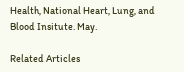Health, National Heart, Lung, and Blood Insitute. May.

Related Articles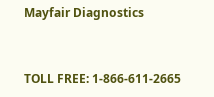Mayfair Diagnostics


TOLL FREE: 1-866-611-2665